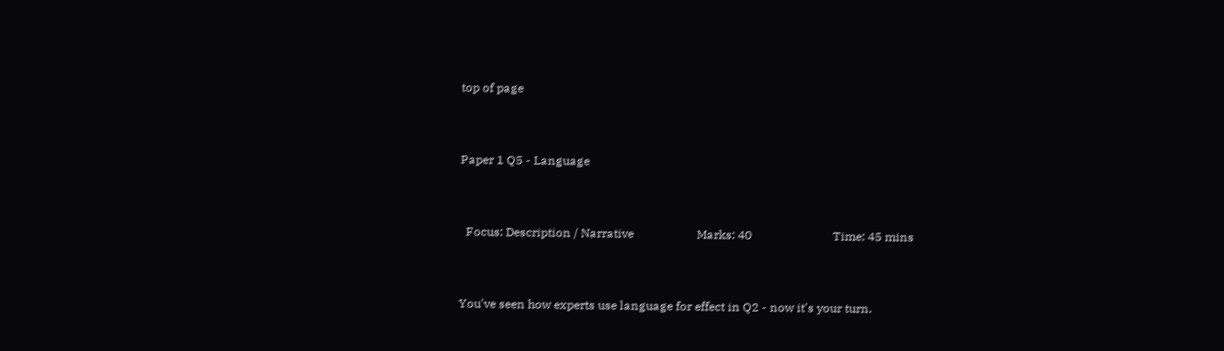top of page


Paper 1 Q5 - Language


  Focus: Description / Narrative                     Marks: 40                           Time: 45 mins


You've seen how experts use language for effect in Q2 - now it's your turn.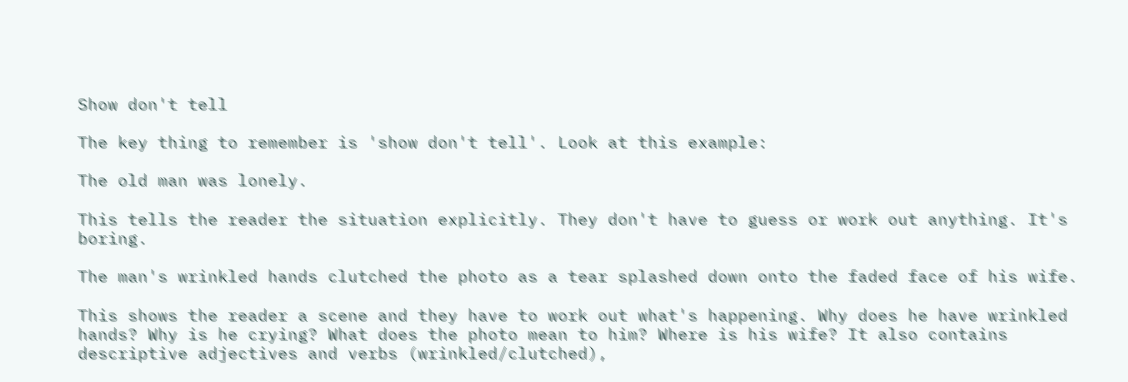Show don't tell

The key thing to remember is 'show don't tell'. Look at this example:

The old man was lonely.

This tells the reader the situation explicitly. They don't have to guess or work out anything. It's boring.

The man's wrinkled hands clutched the photo as a tear splashed down onto the faded face of his wife.

This shows the reader a scene and they have to work out what's happening. Why does he have wrinkled hands? Why is he crying? What does the photo mean to him? Where is his wife? It also contains descriptive adjectives and verbs (wrinkled/clutched),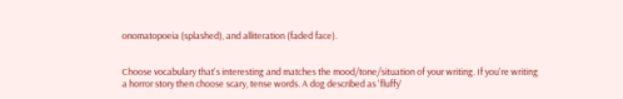onomatopoeia (splashed), and alliteration (faded face).


Choose vocabulary that's interesting and matches the mood/tone/situation of your writing. If you're writing a horror story then choose scary, tense words. A dog described as 'fluffy'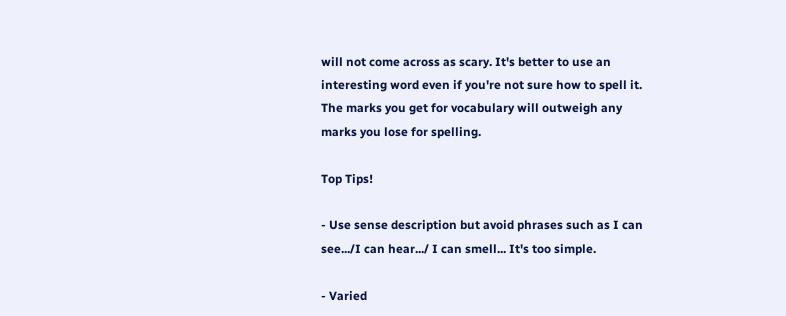will not come across as scary. It's better to use an interesting word even if you're not sure how to spell it. The marks you get for vocabulary will outweigh any marks you lose for spelling.

Top Tips!

- Use sense description but avoid phrases such as I can see.../I can hear.../ I can smell... It's too simple.

- Varied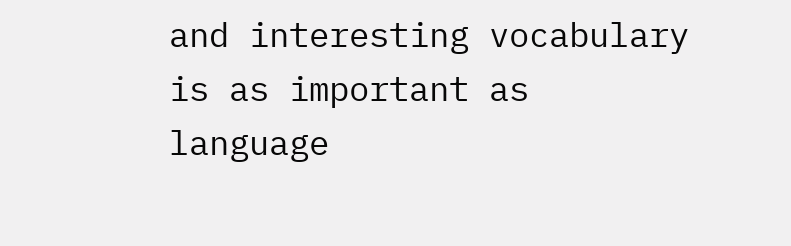and interesting vocabulary is as important as language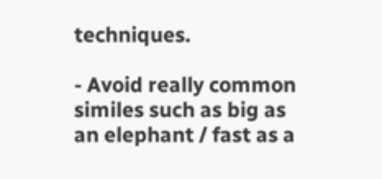techniques.

- Avoid really common similes such as big as an elephant / fast as a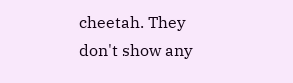cheetah. They don't show any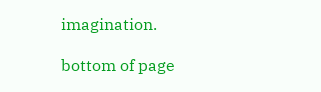imagination.

bottom of page